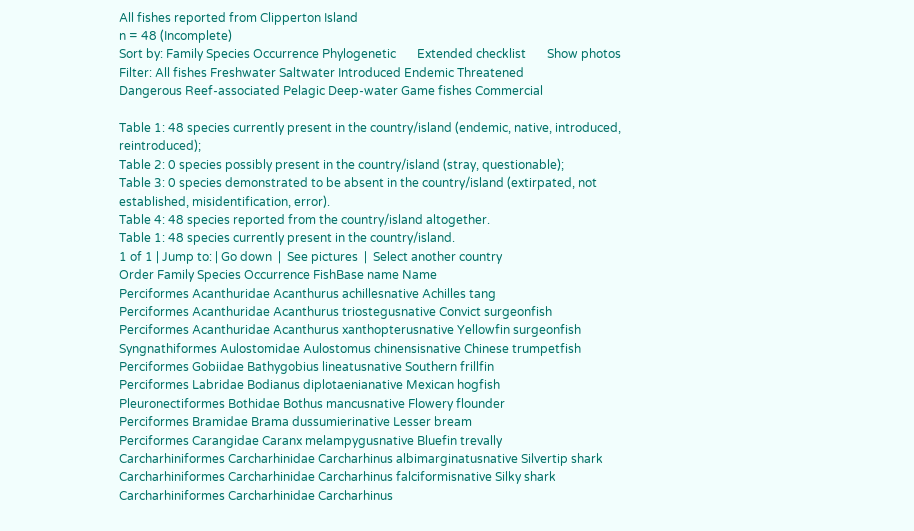All fishes reported from Clipperton Island
n = 48 (Incomplete)
Sort by: Family Species Occurrence Phylogenetic       Extended checklist       Show photos
Filter: All fishes Freshwater Saltwater Introduced Endemic Threatened
Dangerous Reef-associated Pelagic Deep-water Game fishes Commercial

Table 1: 48 species currently present in the country/island (endemic, native, introduced, reintroduced);
Table 2: 0 species possibly present in the country/island (stray, questionable);
Table 3: 0 species demonstrated to be absent in the country/island (extirpated, not established, misidentification, error).
Table 4: 48 species reported from the country/island altogether.
Table 1: 48 species currently present in the country/island.
1 of 1 | Jump to: | Go down  |  See pictures  |  Select another country
Order Family Species Occurrence FishBase name Name
Perciformes Acanthuridae Acanthurus achillesnative Achilles tang
Perciformes Acanthuridae Acanthurus triostegusnative Convict surgeonfish
Perciformes Acanthuridae Acanthurus xanthopterusnative Yellowfin surgeonfish
Syngnathiformes Aulostomidae Aulostomus chinensisnative Chinese trumpetfish
Perciformes Gobiidae Bathygobius lineatusnative Southern frillfin
Perciformes Labridae Bodianus diplotaenianative Mexican hogfish
Pleuronectiformes Bothidae Bothus mancusnative Flowery flounder
Perciformes Bramidae Brama dussumierinative Lesser bream
Perciformes Carangidae Caranx melampygusnative Bluefin trevally
Carcharhiniformes Carcharhinidae Carcharhinus albimarginatusnative Silvertip shark
Carcharhiniformes Carcharhinidae Carcharhinus falciformisnative Silky shark
Carcharhiniformes Carcharhinidae Carcharhinus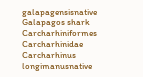galapagensisnative Galapagos shark
Carcharhiniformes Carcharhinidae Carcharhinus longimanusnative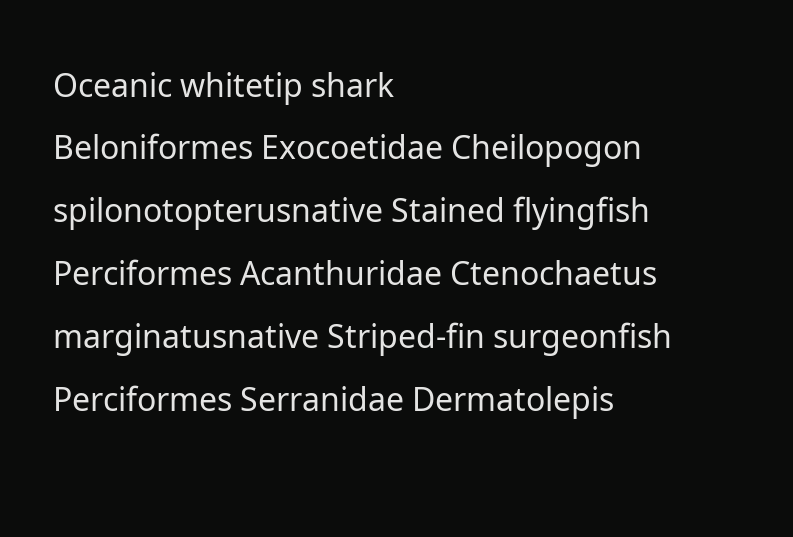Oceanic whitetip shark
Beloniformes Exocoetidae Cheilopogon spilonotopterusnative Stained flyingfish
Perciformes Acanthuridae Ctenochaetus marginatusnative Striped-fin surgeonfish
Perciformes Serranidae Dermatolepis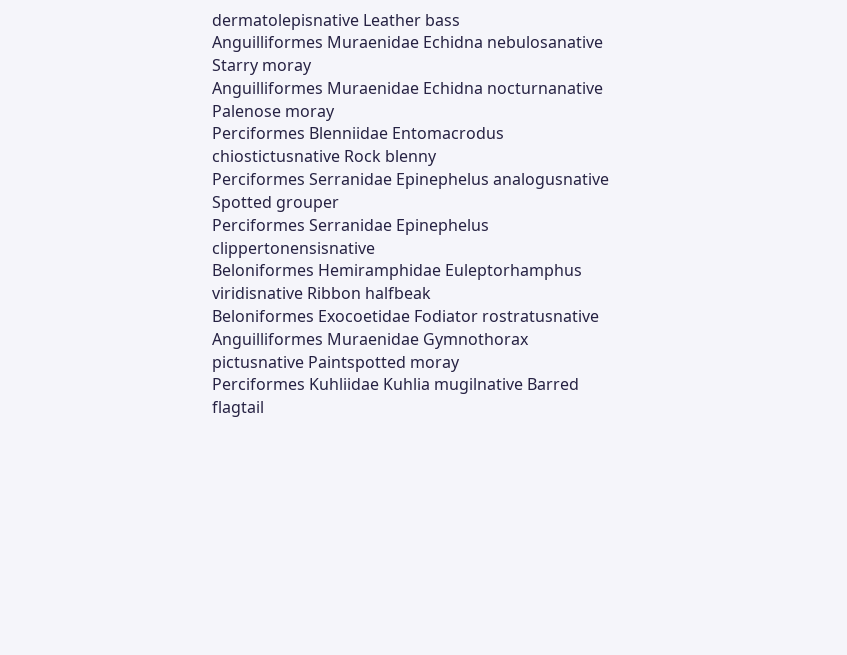dermatolepisnative Leather bass
Anguilliformes Muraenidae Echidna nebulosanative Starry moray
Anguilliformes Muraenidae Echidna nocturnanative Palenose moray
Perciformes Blenniidae Entomacrodus chiostictusnative Rock blenny
Perciformes Serranidae Epinephelus analogusnative Spotted grouper
Perciformes Serranidae Epinephelus clippertonensisnative
Beloniformes Hemiramphidae Euleptorhamphus viridisnative Ribbon halfbeak
Beloniformes Exocoetidae Fodiator rostratusnative
Anguilliformes Muraenidae Gymnothorax pictusnative Paintspotted moray
Perciformes Kuhliidae Kuhlia mugilnative Barred flagtail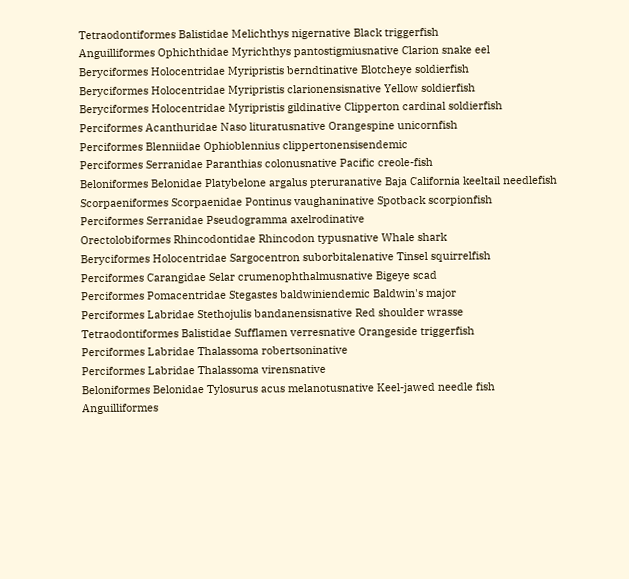Tetraodontiformes Balistidae Melichthys nigernative Black triggerfish
Anguilliformes Ophichthidae Myrichthys pantostigmiusnative Clarion snake eel
Beryciformes Holocentridae Myripristis berndtinative Blotcheye soldierfish
Beryciformes Holocentridae Myripristis clarionensisnative Yellow soldierfish
Beryciformes Holocentridae Myripristis gildinative Clipperton cardinal soldierfish
Perciformes Acanthuridae Naso lituratusnative Orangespine unicornfish
Perciformes Blenniidae Ophioblennius clippertonensisendemic
Perciformes Serranidae Paranthias colonusnative Pacific creole-fish
Beloniformes Belonidae Platybelone argalus pteruranative Baja California keeltail needlefish
Scorpaeniformes Scorpaenidae Pontinus vaughaninative Spotback scorpionfish
Perciformes Serranidae Pseudogramma axelrodinative
Orectolobiformes Rhincodontidae Rhincodon typusnative Whale shark
Beryciformes Holocentridae Sargocentron suborbitalenative Tinsel squirrelfish
Perciformes Carangidae Selar crumenophthalmusnative Bigeye scad
Perciformes Pomacentridae Stegastes baldwiniendemic Baldwin's major
Perciformes Labridae Stethojulis bandanensisnative Red shoulder wrasse
Tetraodontiformes Balistidae Sufflamen verresnative Orangeside triggerfish
Perciformes Labridae Thalassoma robertsoninative
Perciformes Labridae Thalassoma virensnative
Beloniformes Belonidae Tylosurus acus melanotusnative Keel-jawed needle fish
Anguilliformes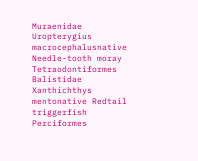Muraenidae Uropterygius macrocephalusnative Needle-tooth moray
Tetraodontiformes Balistidae Xanthichthys mentonative Redtail triggerfish
Perciformes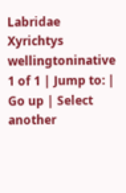Labridae Xyrichtys wellingtoninative
1 of 1 | Jump to: | Go up | Select another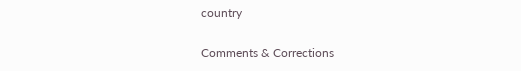country

Comments & Corrections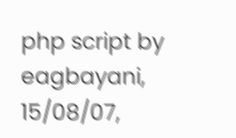php script by eagbayani, 15/08/07,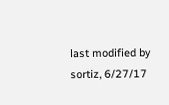last modified by sortiz, 6/27/17